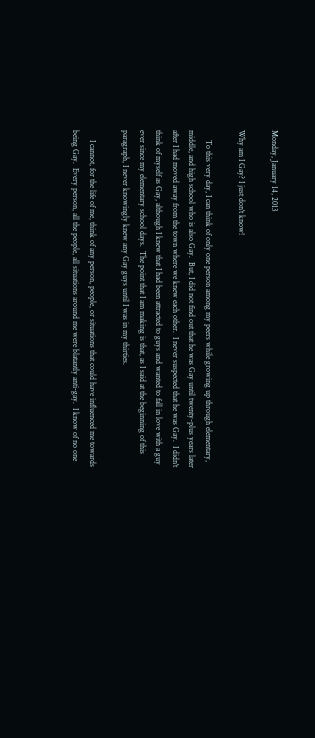Monday, January 14, 2013

Why am I Gay? I just don't know!

     To this very day, I can think of only one person among my peers while growing up through elementary, middle, and high school who is also Gay.  But, I did not find out that he was Gay until twenty-plus years later after I had moved away from the town where we knew each other.  I never suspected that he was Gay.  I didn't think of myself as Gay, although I knew that I had been attracted to guys and wanted to fall in love with a guy ever since my elementary school days.  The point that I am making is that, as I said at the beginning of this paragraph, I never knowingly knew any Gay guys until I was in my thirties.

     I cannot, for the life of me, think of any person, people, or situations that could have influenced me towards being Gay.  Every person, all the people, all situations around me were blatantly anti-gay.  I know of no one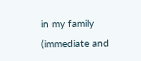in my family (immediate and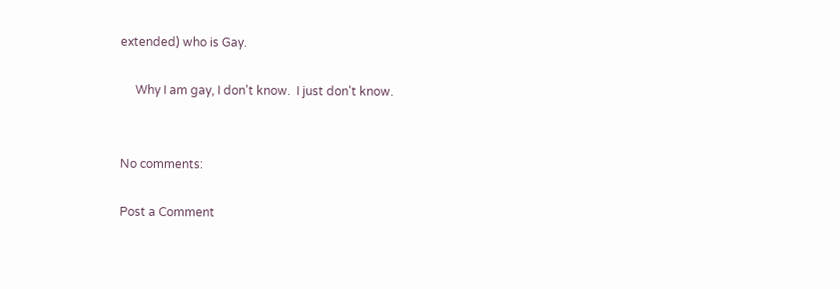extended) who is Gay.

     Why I am gay, I don't know.  I just don't know.


No comments:

Post a Comment